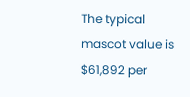The typical mascot value is $61,892 per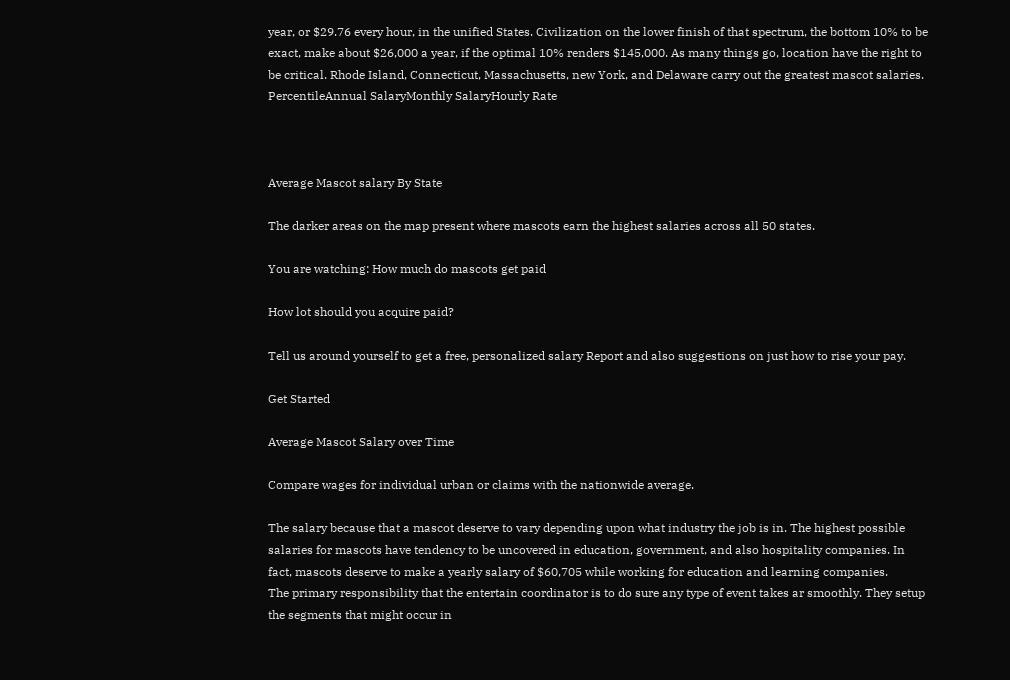year, or $29.76 every hour, in the unified States. Civilization on the lower finish of that spectrum, the bottom 10% to be exact, make about $26,000 a year, if the optimal 10% renders $145,000. As many things go, location have the right to be critical. Rhode Island, Connecticut, Massachusetts, new York, and Delaware carry out the greatest mascot salaries.
PercentileAnnual SalaryMonthly SalaryHourly Rate



Average Mascot salary By State

The darker areas on the map present where mascots earn the highest salaries across all 50 states.

You are watching: How much do mascots get paid

How lot should you acquire paid?

Tell us around yourself to get a free, personalized salary Report and also suggestions on just how to rise your pay.

Get Started

Average Mascot Salary over Time

Compare wages for individual urban or claims with the nationwide average.

The salary because that a mascot deserve to vary depending upon what industry the job is in. The highest possible salaries for mascots have tendency to be uncovered in education, government, and also hospitality companies. In fact, mascots deserve to make a yearly salary of $60,705 while working for education and learning companies.
The primary responsibility that the entertain coordinator is to do sure any type of event takes ar smoothly. They setup the segments that might occur in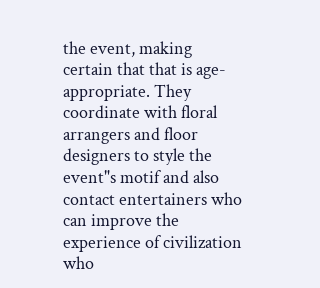the event, making certain that that is age-appropriate. They coordinate with floral arrangers and floor designers to style the event"s motif and also contact entertainers who can improve the experience of civilization who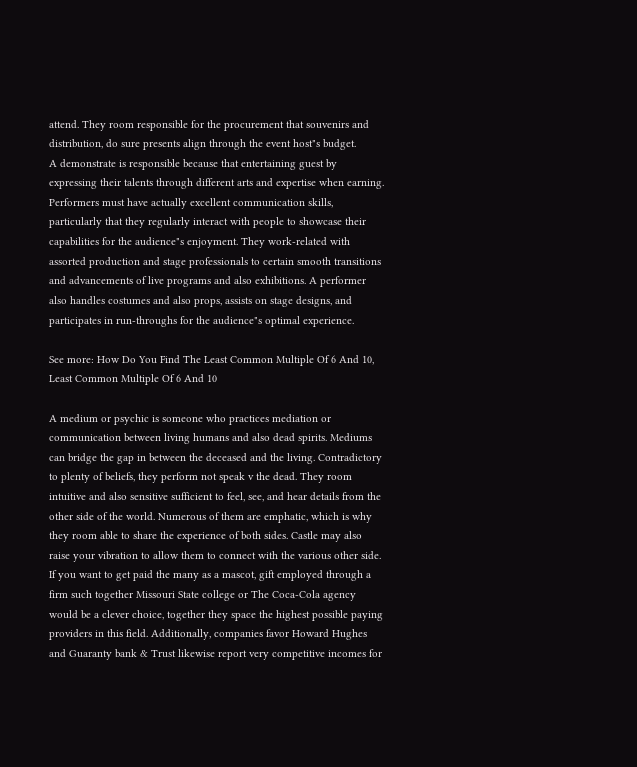attend. They room responsible for the procurement that souvenirs and distribution, do sure presents align through the event host"s budget.
A demonstrate is responsible because that entertaining guest by expressing their talents through different arts and expertise when earning. Performers must have actually excellent communication skills, particularly that they regularly interact with people to showcase their capabilities for the audience"s enjoyment. They work-related with assorted production and stage professionals to certain smooth transitions and advancements of live programs and also exhibitions. A performer also handles costumes and also props, assists on stage designs, and participates in run-throughs for the audience"s optimal experience.

See more: How Do You Find The Least Common Multiple Of 6 And 10, Least Common Multiple Of 6 And 10

A medium or psychic is someone who practices mediation or communication between living humans and also dead spirits. Mediums can bridge the gap in between the deceased and the living. Contradictory to plenty of beliefs, they perform not speak v the dead. They room intuitive and also sensitive sufficient to feel, see, and hear details from the other side of the world. Numerous of them are emphatic, which is why they room able to share the experience of both sides. Castle may also raise your vibration to allow them to connect with the various other side.
If you want to get paid the many as a mascot, gift employed through a firm such together Missouri State college or The Coca-Cola agency would be a clever choice, together they space the highest possible paying providers in this field. Additionally, companies favor Howard Hughes and Guaranty bank & Trust likewise report very competitive incomes for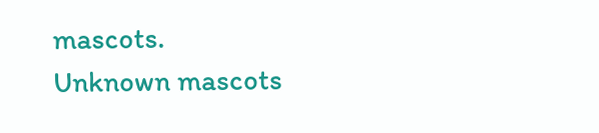mascots.
Unknown mascots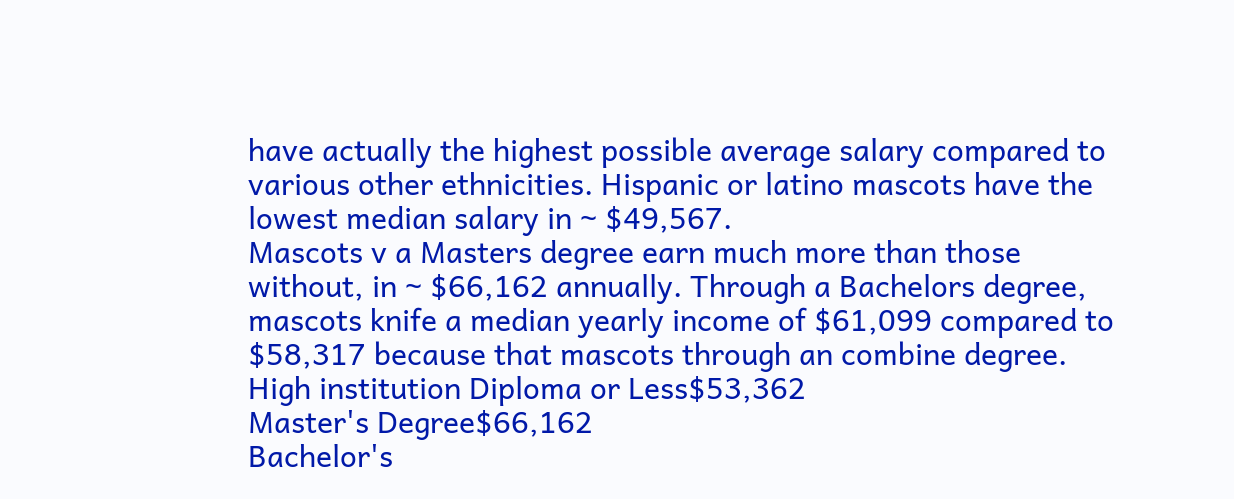have actually the highest possible average salary compared to various other ethnicities. Hispanic or latino mascots have the lowest median salary in ~ $49,567.
Mascots v a Masters degree earn much more than those without, in ~ $66,162 annually. Through a Bachelors degree, mascots knife a median yearly income of $61,099 compared to $58,317 because that mascots through an combine degree.
High institution Diploma or Less$53,362
Master's Degree$66,162
Bachelor's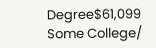Degree$61,099
Some College/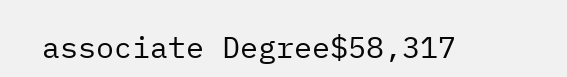associate Degree$58,317